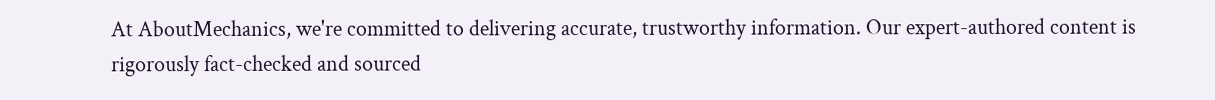At AboutMechanics, we're committed to delivering accurate, trustworthy information. Our expert-authored content is rigorously fact-checked and sourced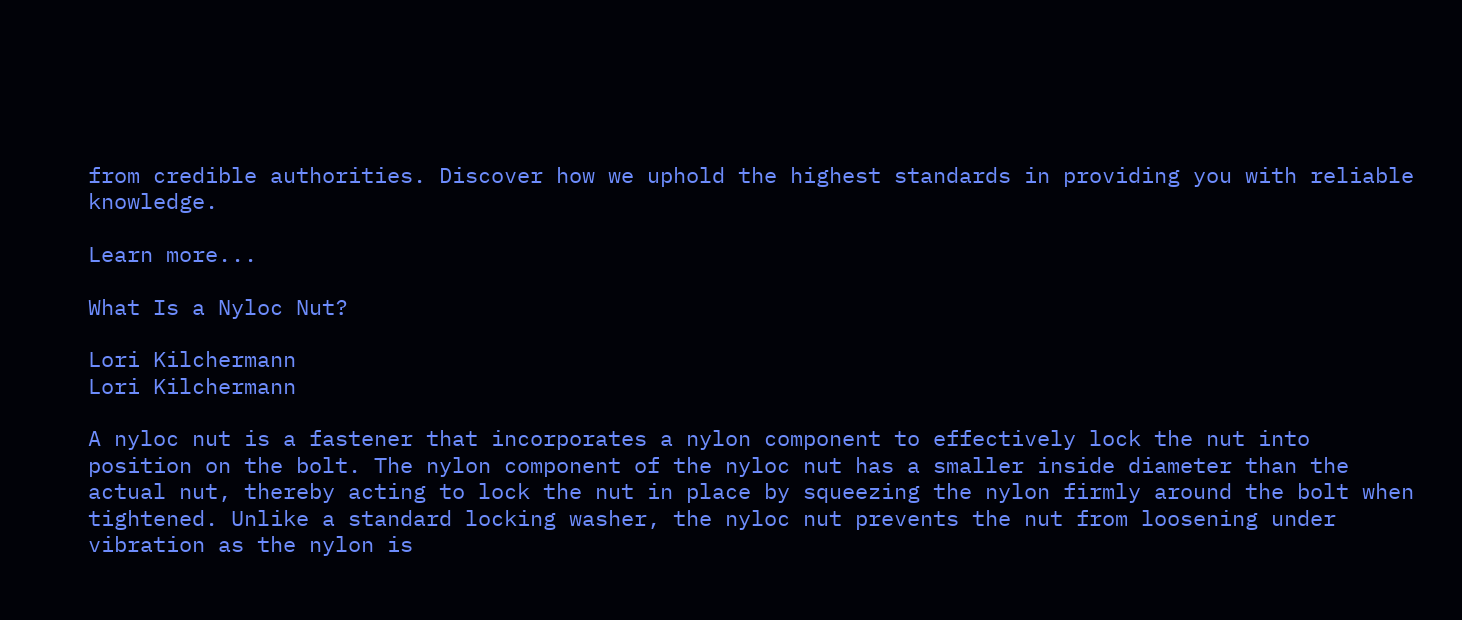from credible authorities. Discover how we uphold the highest standards in providing you with reliable knowledge.

Learn more...

What Is a Nyloc Nut?

Lori Kilchermann
Lori Kilchermann

A nyloc nut is a fastener that incorporates a nylon component to effectively lock the nut into position on the bolt. The nylon component of the nyloc nut has a smaller inside diameter than the actual nut, thereby acting to lock the nut in place by squeezing the nylon firmly around the bolt when tightened. Unlike a standard locking washer, the nyloc nut prevents the nut from loosening under vibration as the nylon is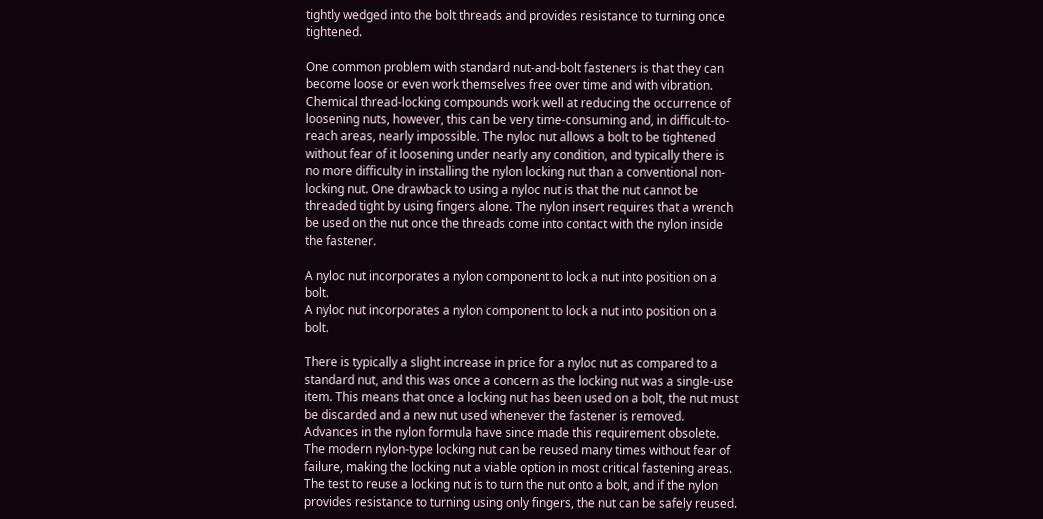tightly wedged into the bolt threads and provides resistance to turning once tightened.

One common problem with standard nut-and-bolt fasteners is that they can become loose or even work themselves free over time and with vibration. Chemical thread-locking compounds work well at reducing the occurrence of loosening nuts, however, this can be very time-consuming and, in difficult-to-reach areas, nearly impossible. The nyloc nut allows a bolt to be tightened without fear of it loosening under nearly any condition, and typically there is no more difficulty in installing the nylon locking nut than a conventional non-locking nut. One drawback to using a nyloc nut is that the nut cannot be threaded tight by using fingers alone. The nylon insert requires that a wrench be used on the nut once the threads come into contact with the nylon inside the fastener.

A nyloc nut incorporates a nylon component to lock a nut into position on a bolt.
A nyloc nut incorporates a nylon component to lock a nut into position on a bolt.

There is typically a slight increase in price for a nyloc nut as compared to a standard nut, and this was once a concern as the locking nut was a single-use item. This means that once a locking nut has been used on a bolt, the nut must be discarded and a new nut used whenever the fastener is removed. Advances in the nylon formula have since made this requirement obsolete. The modern nylon-type locking nut can be reused many times without fear of failure, making the locking nut a viable option in most critical fastening areas. The test to reuse a locking nut is to turn the nut onto a bolt, and if the nylon provides resistance to turning using only fingers, the nut can be safely reused.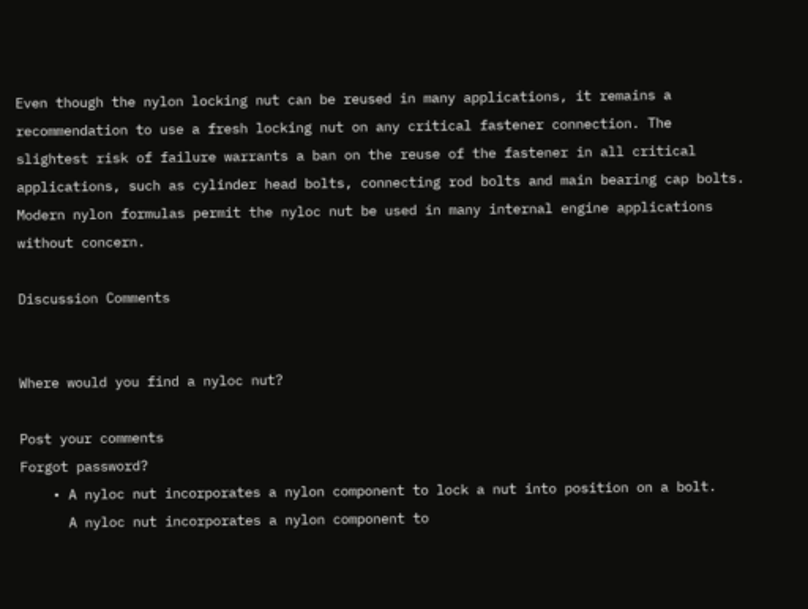Even though the nylon locking nut can be reused in many applications, it remains a recommendation to use a fresh locking nut on any critical fastener connection. The slightest risk of failure warrants a ban on the reuse of the fastener in all critical applications, such as cylinder head bolts, connecting rod bolts and main bearing cap bolts. Modern nylon formulas permit the nyloc nut be used in many internal engine applications without concern.

Discussion Comments


Where would you find a nyloc nut?

Post your comments
Forgot password?
    • A nyloc nut incorporates a nylon component to lock a nut into position on a bolt.
      A nyloc nut incorporates a nylon component to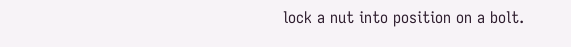lock a nut into position on a bolt.